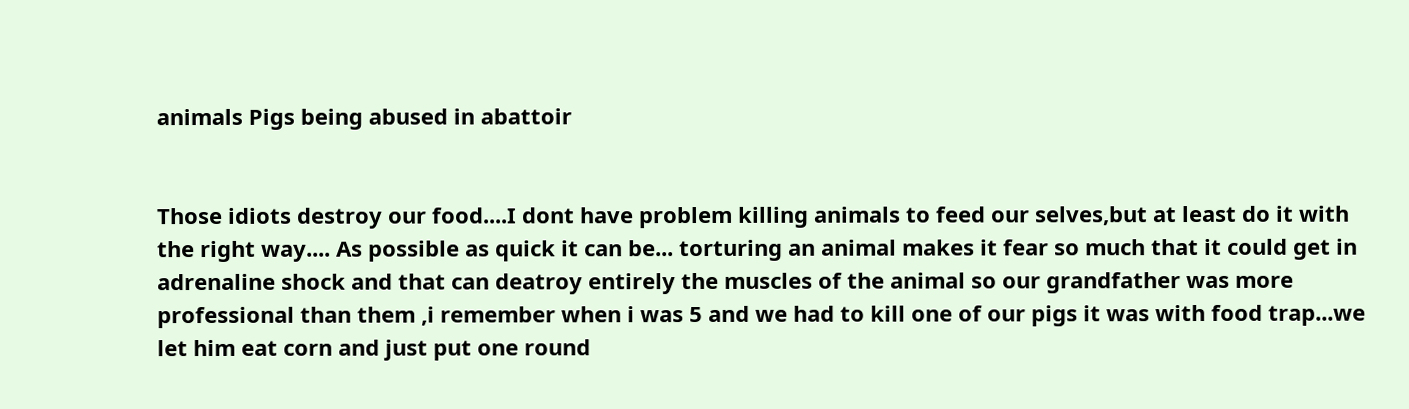animals Pigs being abused in abattoir


Those idiots destroy our food....I dont have problem killing animals to feed our selves,but at least do it with the right way.... As possible as quick it can be... torturing an animal makes it fear so much that it could get in adrenaline shock and that can deatroy entirely the muscles of the animal so our grandfather was more professional than them ,i remember when i was 5 and we had to kill one of our pigs it was with food trap...we let him eat corn and just put one round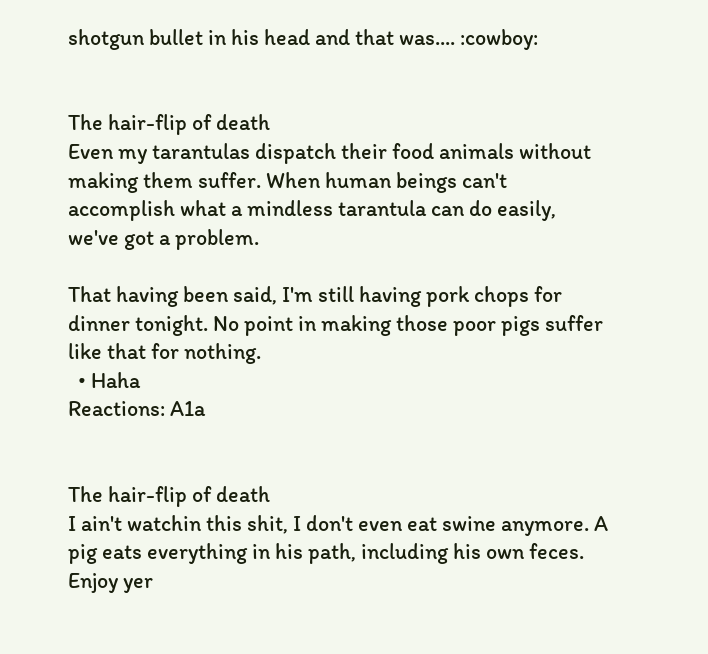shotgun bullet in his head and that was.... :cowboy:


The hair-flip of death
Even my tarantulas dispatch their food animals without making them suffer. When human beings can't accomplish what a mindless tarantula can do easily, we've got a problem.

That having been said, I'm still having pork chops for dinner tonight. No point in making those poor pigs suffer like that for nothing.
  • Haha
Reactions: A1a


The hair-flip of death
I ain't watchin this shit, I don't even eat swine anymore. A pig eats everything in his path, including his own feces.
Enjoy yer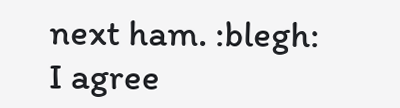next ham. :blegh:
I agree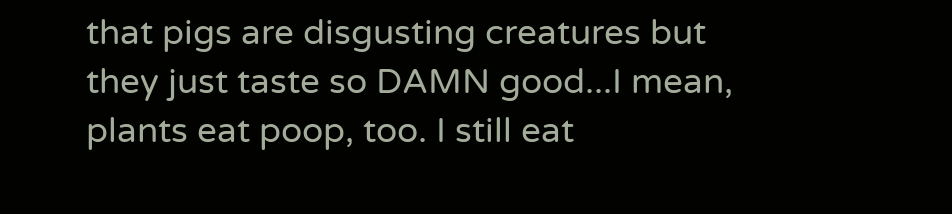that pigs are disgusting creatures but they just taste so DAMN good...I mean, plants eat poop, too. I still eat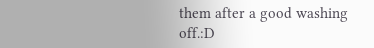them after a good washing off.:D